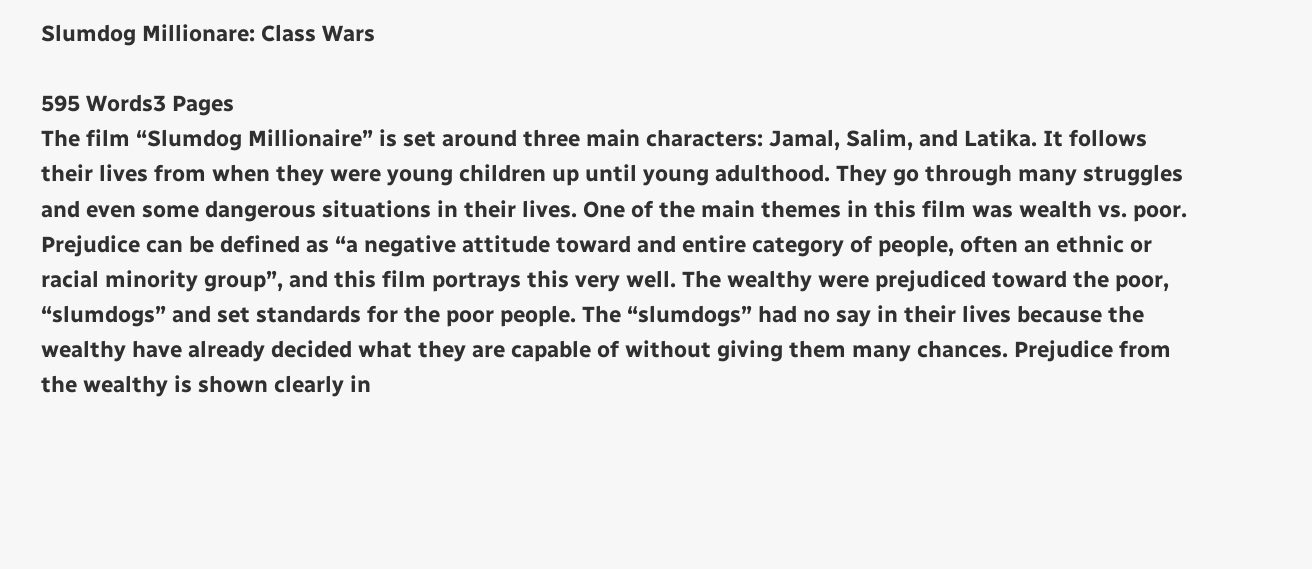Slumdog Millionare: Class Wars

595 Words3 Pages
The film “Slumdog Millionaire” is set around three main characters: Jamal, Salim, and Latika. It follows their lives from when they were young children up until young adulthood. They go through many struggles and even some dangerous situations in their lives. One of the main themes in this film was wealth vs. poor. Prejudice can be defined as “a negative attitude toward and entire category of people, often an ethnic or racial minority group”, and this film portrays this very well. The wealthy were prejudiced toward the poor, “slumdogs” and set standards for the poor people. The “slumdogs” had no say in their lives because the wealthy have already decided what they are capable of without giving them many chances. Prejudice from the wealthy is shown clearly in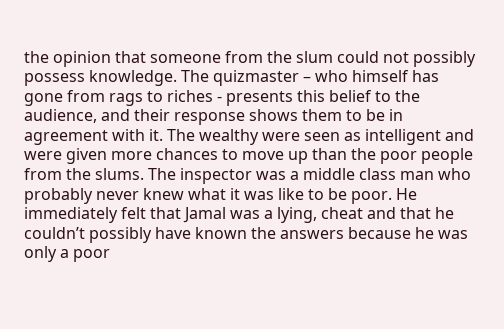the opinion that someone from the slum could not possibly possess knowledge. The quizmaster – who himself has gone from rags to riches - presents this belief to the audience, and their response shows them to be in agreement with it. The wealthy were seen as intelligent and were given more chances to move up than the poor people from the slums. The inspector was a middle class man who probably never knew what it was like to be poor. He immediately felt that Jamal was a lying, cheat and that he couldn’t possibly have known the answers because he was only a poor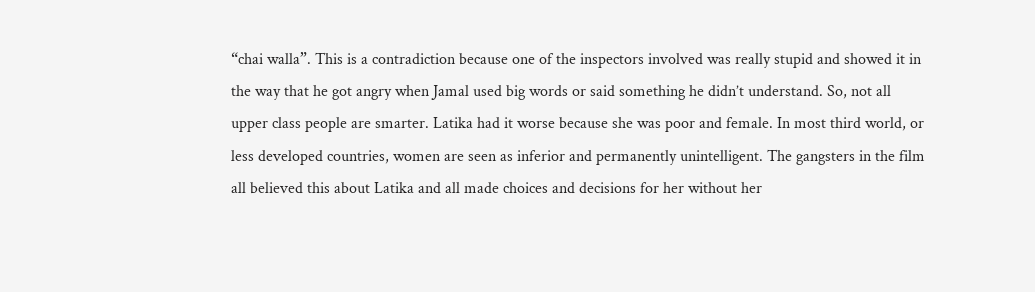“chai walla”. This is a contradiction because one of the inspectors involved was really stupid and showed it in the way that he got angry when Jamal used big words or said something he didn’t understand. So, not all upper class people are smarter. Latika had it worse because she was poor and female. In most third world, or less developed countries, women are seen as inferior and permanently unintelligent. The gangsters in the film all believed this about Latika and all made choices and decisions for her without her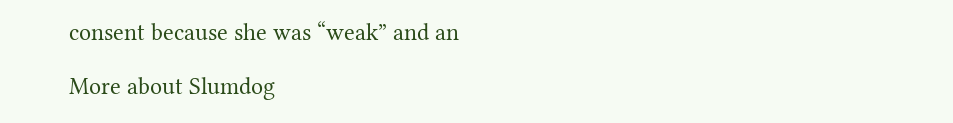consent because she was “weak” and an

More about Slumdog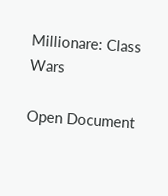Millionare: Class Wars

Open Document